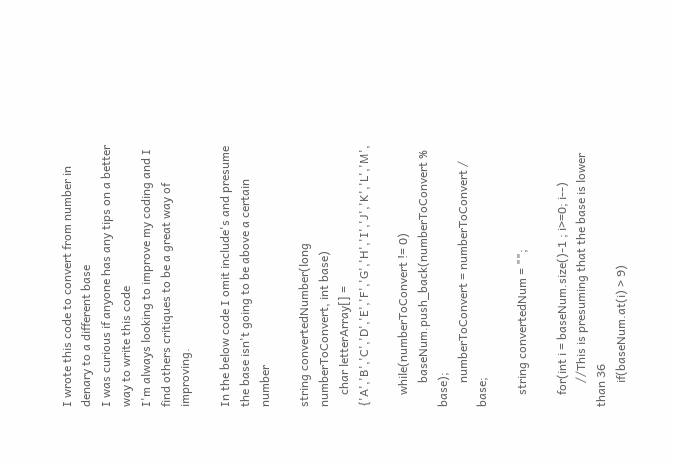I wrote this code to convert from number in denary to a different base
I was curious if anyone has any tips on a better way to write this code
I'm always looking to improve my coding and I find others critiques to be a great way of improving.

In the below code I omit include's and presume the base isn't going to be above a certain number

string convertedNumber(long numberToConvert, int base)
    char letterArray[] = {'A','B','C','D','E','F','G','H','I','J','K','L','M',

    while(numberToConvert != 0)
        baseNum.push_back(numberToConvert % base);
        numberToConvert = numberToConvert / base;

    string convertedNum = "";

    for(int i = baseNum.size()-1 ; i>=0; i--)
        //This is presuming that the base is lower than 36
        if(baseNum.at(i) > 9)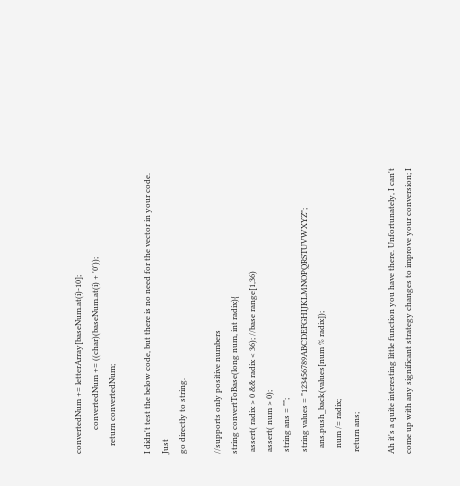convertedNum += letterArray[baseNum.at(i)-10];
            convertedNum += ((char)(baseNum.at(i) + '0'));
    return convertedNum;

I didn't test the below code, but there is no need for the vector in your code. Just
go directly to string.

//supports only positive numbers
string convertToBase(long num, int radix){
 assert( radix > 0 && radix < 36); //base range[1,36)
 assert( num > 0);
 string ans = "";
 string values = "123456789ABCDEFGHIJKLMNOPQRSTUVWXYZ";
   ans.push_back(values[num % radix]);
   num /= radix;
 return ans;

Ah it's a quite interesting little function you have there. Unfortunately, I can't come up with any significant strategy changes to improve your conversion; I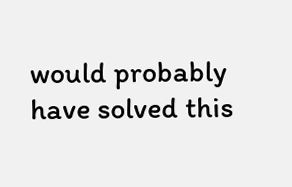would probably have solved this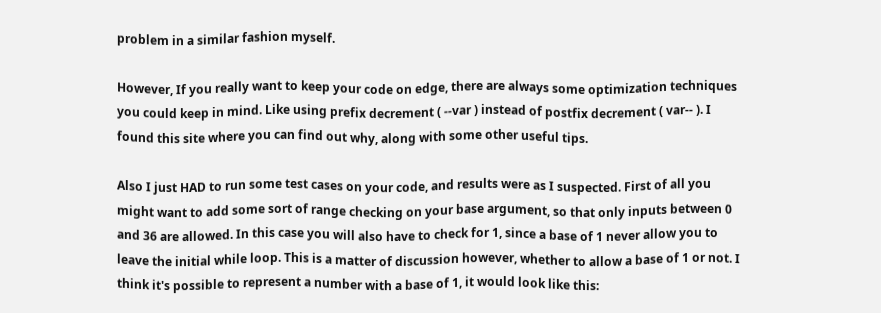problem in a similar fashion myself.

However, If you really want to keep your code on edge, there are always some optimization techniques you could keep in mind. Like using prefix decrement ( --var ) instead of postfix decrement ( var-- ). I found this site where you can find out why, along with some other useful tips.

Also I just HAD to run some test cases on your code, and results were as I suspected. First of all you might want to add some sort of range checking on your base argument, so that only inputs between 0 and 36 are allowed. In this case you will also have to check for 1, since a base of 1 never allow you to leave the initial while loop. This is a matter of discussion however, whether to allow a base of 1 or not. I think it's possible to represent a number with a base of 1, it would look like this: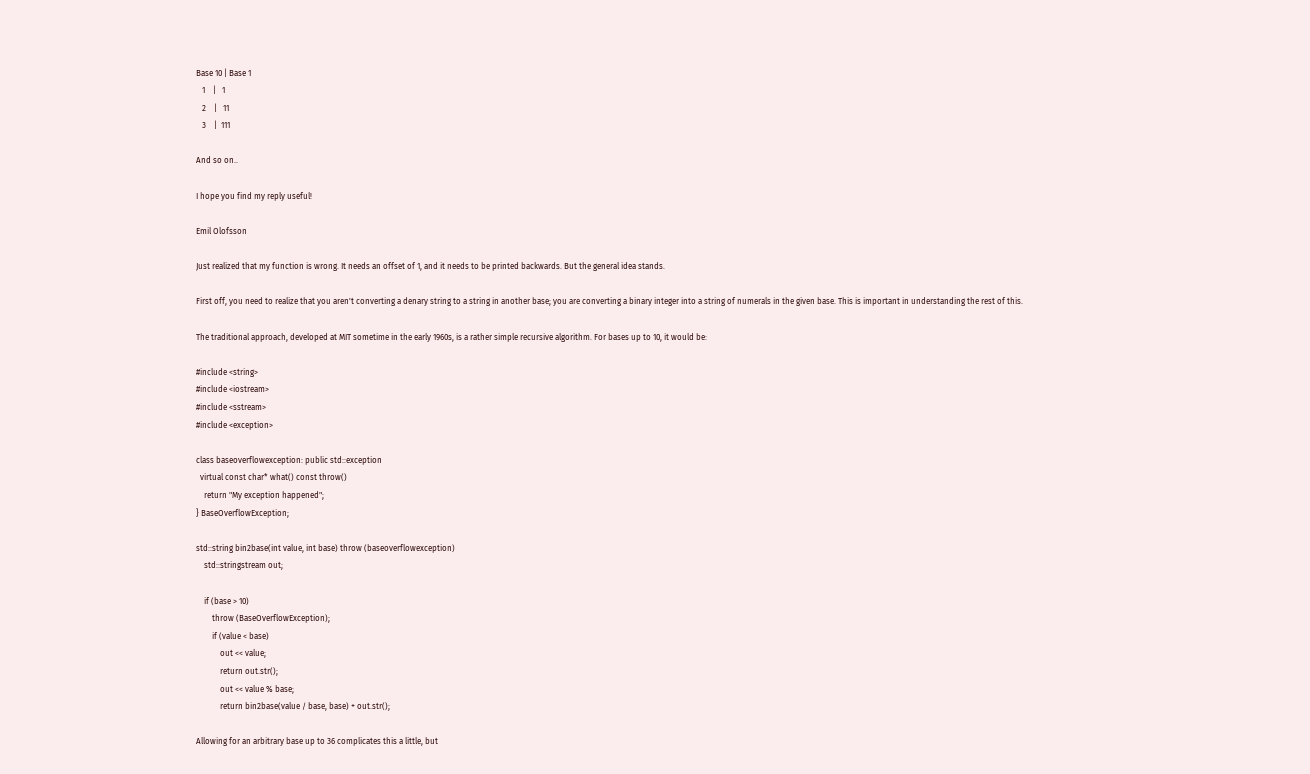Base 10 | Base 1
   1    |   1
   2    |   11
   3    |  111

And so on..

I hope you find my reply useful!

Emil Olofsson

Just realized that my function is wrong. It needs an offset of 1, and it needs to be printed backwards. But the general idea stands.

First off, you need to realize that you aren't converting a denary string to a string in another base; you are converting a binary integer into a string of numerals in the given base. This is important in understanding the rest of this.

The traditional approach, developed at MIT sometime in the early 1960s, is a rather simple recursive algorithm. For bases up to 10, it would be:

#include <string>
#include <iostream>
#include <sstream>
#include <exception>

class baseoverflowexception: public std::exception
  virtual const char* what() const throw()
    return "My exception happened";
} BaseOverflowException;

std::string bin2base(int value, int base) throw (baseoverflowexception)
    std::stringstream out;

    if (base > 10)
        throw (BaseOverflowException);
        if (value < base)
            out << value;
            return out.str();
            out << value % base;
            return bin2base(value / base, base) + out.str();

Allowing for an arbitrary base up to 36 complicates this a little, but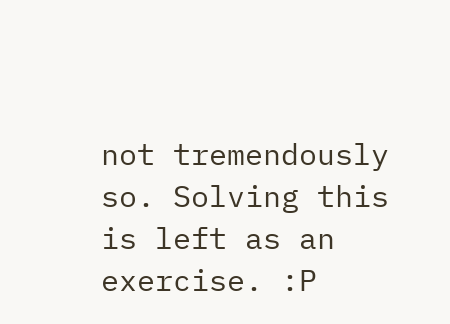not tremendously so. Solving this is left as an exercise. :P